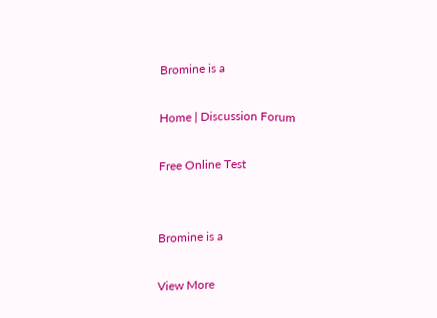Bromine is a

Home | Discussion Forum

Free Online Test


Bromine is a

View More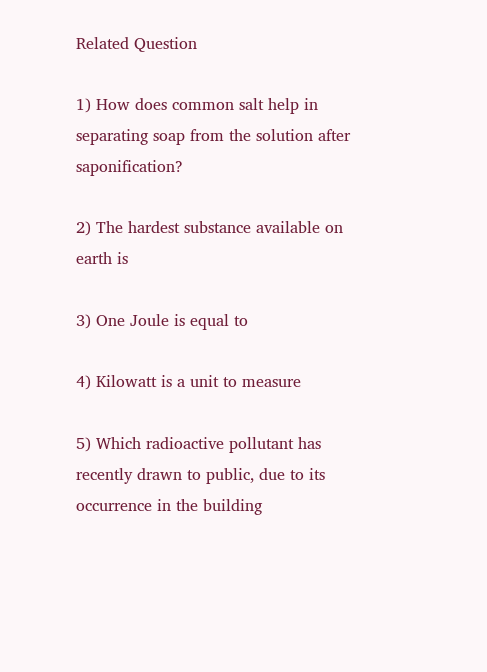Related Question

1) How does common salt help in separating soap from the solution after saponification?

2) The hardest substance available on earth is

3) One Joule is equal to

4) Kilowatt is a unit to measure

5) Which radioactive pollutant has recently drawn to public, due to its occurrence in the building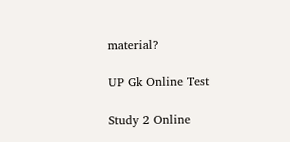material?

UP Gk Online Test

Study 2 Online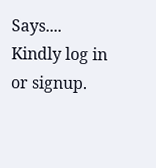Says....
Kindly log in or signup.